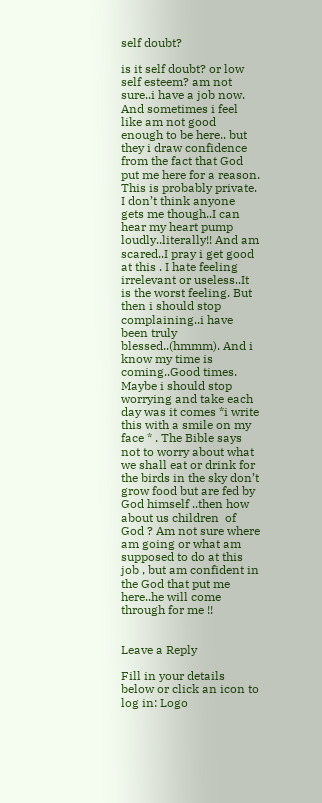self doubt?

is it self doubt? or low self esteem? am not sure..i have a job now. And sometimes i feel like am not good enough to be here.. but they i draw confidence from the fact that God put me here for a reason. This is probably private. I don’t think anyone gets me though..I can hear my heart pump loudly..literally!! And am scared..I pray i get good at this . I hate feeling irrelevant or useless..It is the worst feeling. But then i should stop complaining..i have been truly blessed..(hmmm). And i know my time is coming..Good times. Maybe i should stop worrying and take each day was it comes *i write this with a smile on my face * . The Bible says not to worry about what we shall eat or drink for the birds in the sky don’t grow food but are fed by God himself ..then how about us children  of God ? Am not sure where am going or what am supposed to do at this job , but am confident in the God that put me here..he will come through for me !!


Leave a Reply

Fill in your details below or click an icon to log in: Logo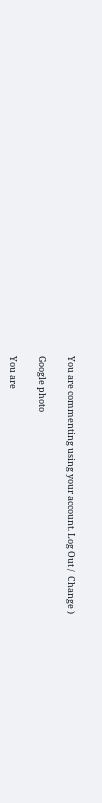You are commenting using your account. Log Out /  Change )

Google photo

You are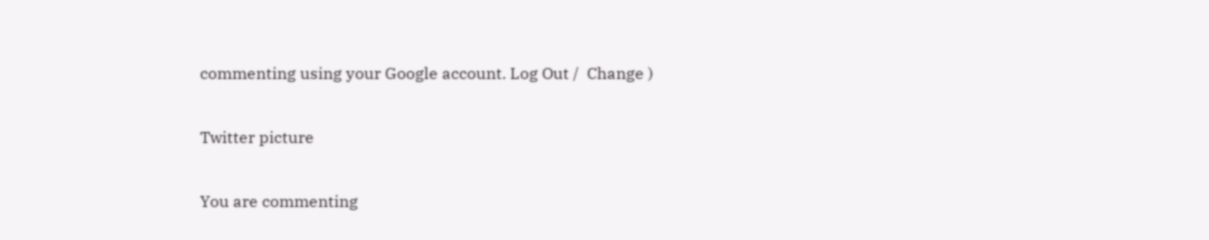commenting using your Google account. Log Out /  Change )

Twitter picture

You are commenting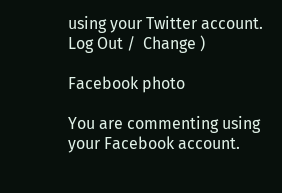using your Twitter account. Log Out /  Change )

Facebook photo

You are commenting using your Facebook account.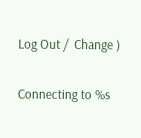Log Out /  Change )

Connecting to %s